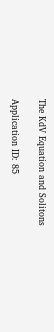The KdV Equation and Solitons

Application ID: 85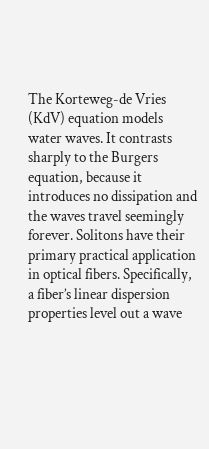The Korteweg-de Vries (KdV) equation models water waves. It contrasts sharply to the Burgers equation, because it introduces no dissipation and the waves travel seemingly forever. Solitons have their primary practical application in optical fibers. Specifically, a fiber’s linear dispersion properties level out a wave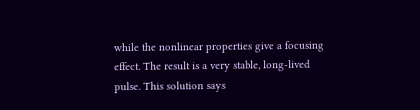while the nonlinear properties give a focusing effect. The result is a very stable, long-lived pulse. This solution says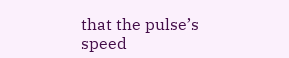that the pulse’s speed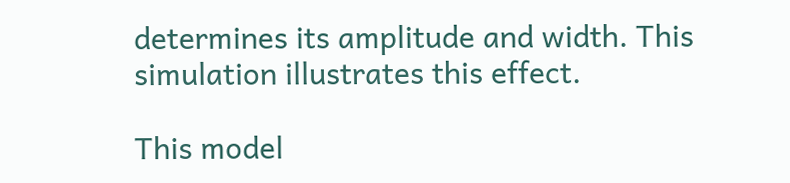determines its amplitude and width. This simulation illustrates this effect.

This model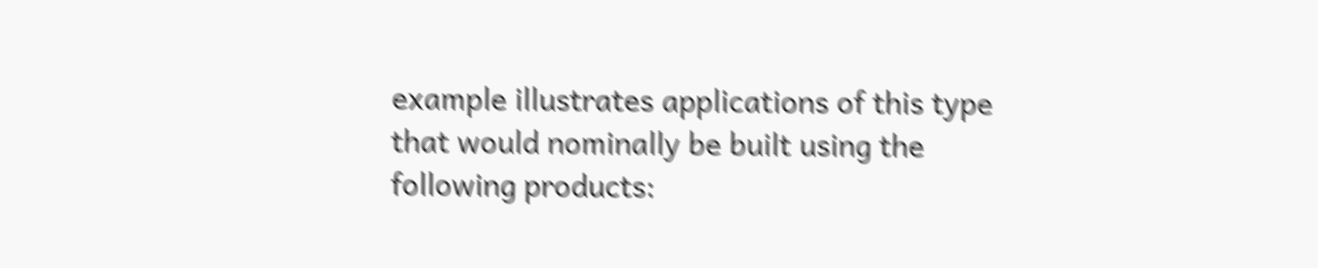example illustrates applications of this type that would nominally be built using the following products: